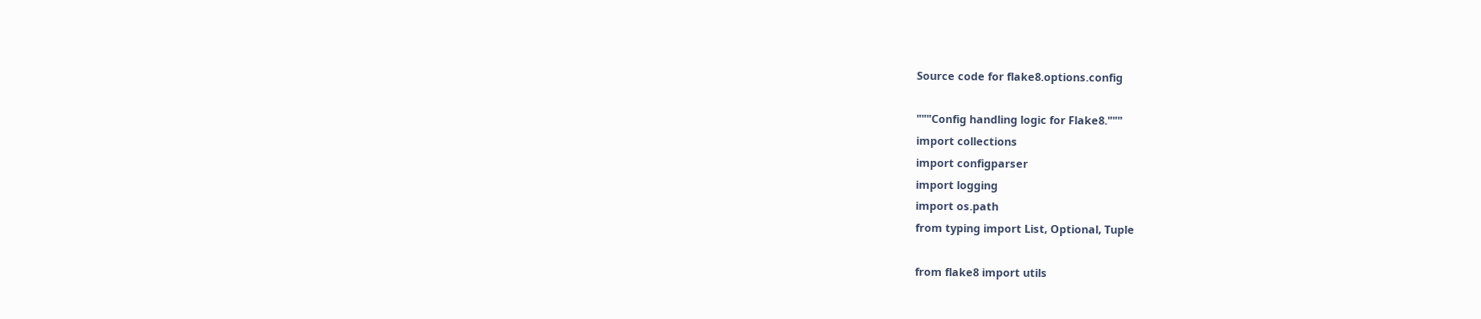Source code for flake8.options.config

"""Config handling logic for Flake8."""
import collections
import configparser
import logging
import os.path
from typing import List, Optional, Tuple

from flake8 import utils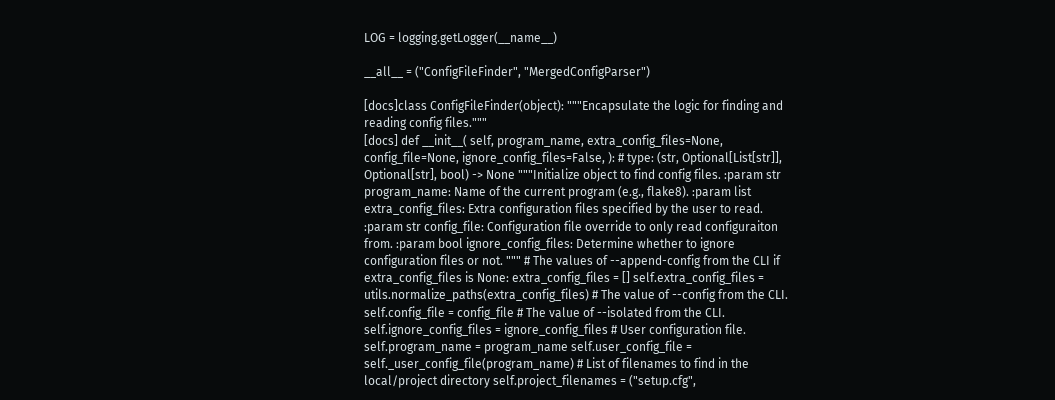LOG = logging.getLogger(__name__)

__all__ = ("ConfigFileFinder", "MergedConfigParser")

[docs]class ConfigFileFinder(object): """Encapsulate the logic for finding and reading config files."""
[docs] def __init__( self, program_name, extra_config_files=None, config_file=None, ignore_config_files=False, ): # type: (str, Optional[List[str]], Optional[str], bool) -> None """Initialize object to find config files. :param str program_name: Name of the current program (e.g., flake8). :param list extra_config_files: Extra configuration files specified by the user to read. :param str config_file: Configuration file override to only read configuraiton from. :param bool ignore_config_files: Determine whether to ignore configuration files or not. """ # The values of --append-config from the CLI if extra_config_files is None: extra_config_files = [] self.extra_config_files = utils.normalize_paths(extra_config_files) # The value of --config from the CLI. self.config_file = config_file # The value of --isolated from the CLI. self.ignore_config_files = ignore_config_files # User configuration file. self.program_name = program_name self.user_config_file = self._user_config_file(program_name) # List of filenames to find in the local/project directory self.project_filenames = ("setup.cfg",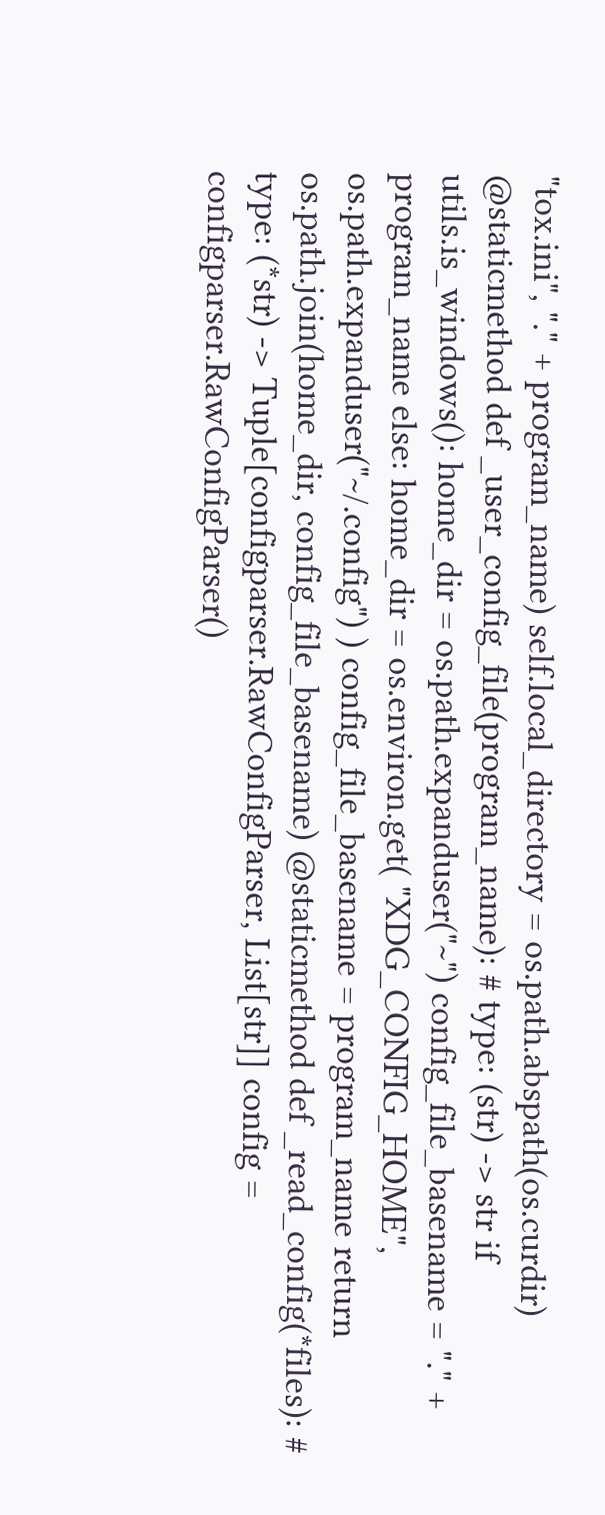"tox.ini", "." + program_name) self.local_directory = os.path.abspath(os.curdir)
@staticmethod def _user_config_file(program_name): # type: (str) -> str if utils.is_windows(): home_dir = os.path.expanduser("~") config_file_basename = "." + program_name else: home_dir = os.environ.get( "XDG_CONFIG_HOME", os.path.expanduser("~/.config") ) config_file_basename = program_name return os.path.join(home_dir, config_file_basename) @staticmethod def _read_config(*files): # type: (*str) -> Tuple[configparser.RawConfigParser, List[str]] config = configparser.RawConfigParser()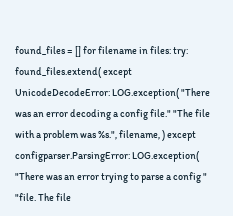found_files = [] for filename in files: try: found_files.extend( except UnicodeDecodeError: LOG.exception( "There was an error decoding a config file." "The file with a problem was %s.", filename, ) except configparser.ParsingError: LOG.exception( "There was an error trying to parse a config " "file. The file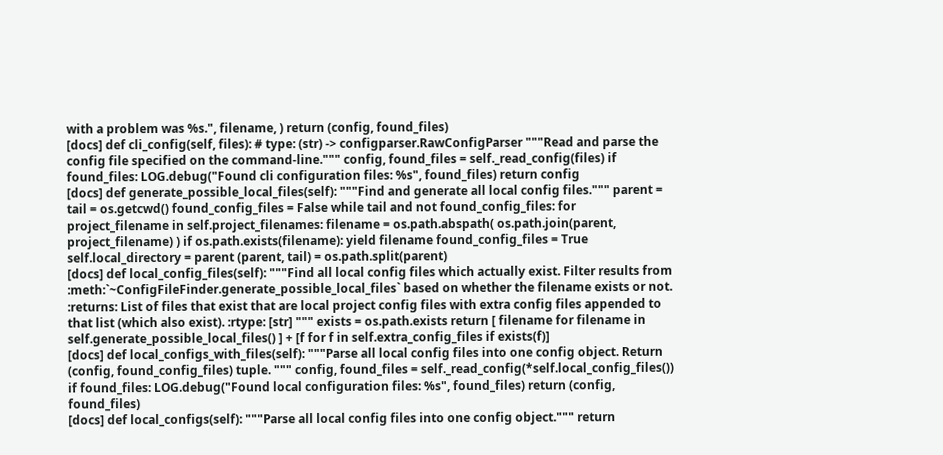with a problem was %s.", filename, ) return (config, found_files)
[docs] def cli_config(self, files): # type: (str) -> configparser.RawConfigParser """Read and parse the config file specified on the command-line.""" config, found_files = self._read_config(files) if found_files: LOG.debug("Found cli configuration files: %s", found_files) return config
[docs] def generate_possible_local_files(self): """Find and generate all local config files.""" parent = tail = os.getcwd() found_config_files = False while tail and not found_config_files: for project_filename in self.project_filenames: filename = os.path.abspath( os.path.join(parent, project_filename) ) if os.path.exists(filename): yield filename found_config_files = True self.local_directory = parent (parent, tail) = os.path.split(parent)
[docs] def local_config_files(self): """Find all local config files which actually exist. Filter results from :meth:`~ConfigFileFinder.generate_possible_local_files` based on whether the filename exists or not. :returns: List of files that exist that are local project config files with extra config files appended to that list (which also exist). :rtype: [str] """ exists = os.path.exists return [ filename for filename in self.generate_possible_local_files() ] + [f for f in self.extra_config_files if exists(f)]
[docs] def local_configs_with_files(self): """Parse all local config files into one config object. Return (config, found_config_files) tuple. """ config, found_files = self._read_config(*self.local_config_files()) if found_files: LOG.debug("Found local configuration files: %s", found_files) return (config, found_files)
[docs] def local_configs(self): """Parse all local config files into one config object.""" return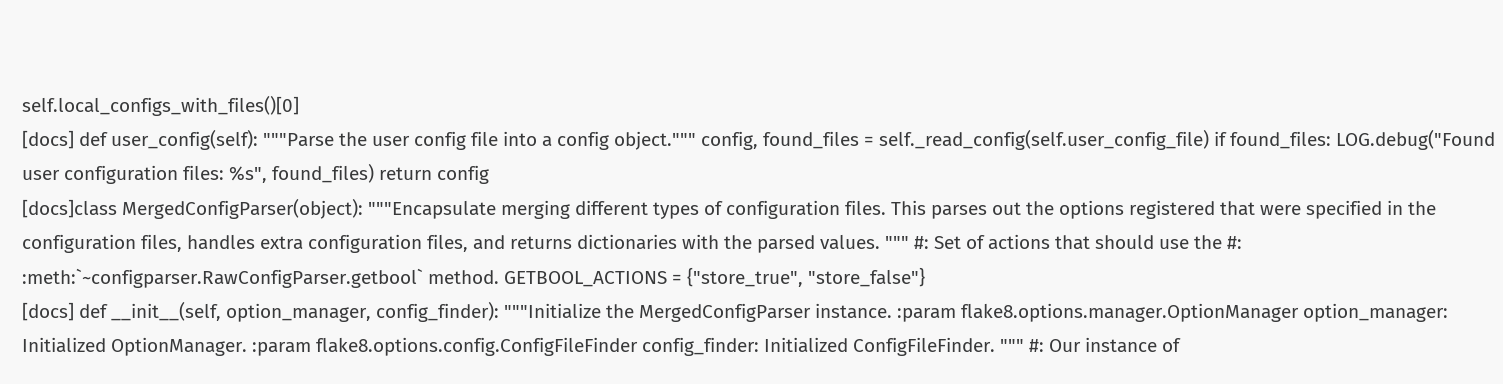self.local_configs_with_files()[0]
[docs] def user_config(self): """Parse the user config file into a config object.""" config, found_files = self._read_config(self.user_config_file) if found_files: LOG.debug("Found user configuration files: %s", found_files) return config
[docs]class MergedConfigParser(object): """Encapsulate merging different types of configuration files. This parses out the options registered that were specified in the configuration files, handles extra configuration files, and returns dictionaries with the parsed values. """ #: Set of actions that should use the #: :meth:`~configparser.RawConfigParser.getbool` method. GETBOOL_ACTIONS = {"store_true", "store_false"}
[docs] def __init__(self, option_manager, config_finder): """Initialize the MergedConfigParser instance. :param flake8.options.manager.OptionManager option_manager: Initialized OptionManager. :param flake8.options.config.ConfigFileFinder config_finder: Initialized ConfigFileFinder. """ #: Our instance of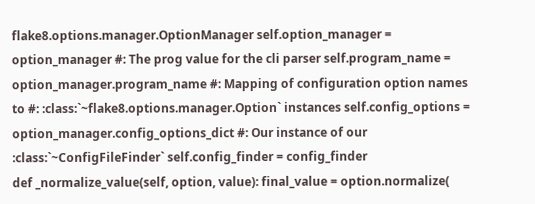flake8.options.manager.OptionManager self.option_manager = option_manager #: The prog value for the cli parser self.program_name = option_manager.program_name #: Mapping of configuration option names to #: :class:`~flake8.options.manager.Option` instances self.config_options = option_manager.config_options_dict #: Our instance of our :class:`~ConfigFileFinder` self.config_finder = config_finder
def _normalize_value(self, option, value): final_value = option.normalize(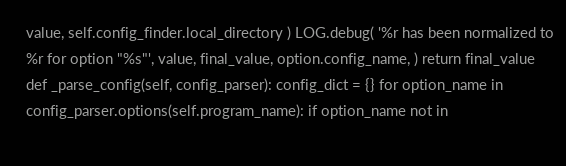value, self.config_finder.local_directory ) LOG.debug( '%r has been normalized to %r for option "%s"', value, final_value, option.config_name, ) return final_value def _parse_config(self, config_parser): config_dict = {} for option_name in config_parser.options(self.program_name): if option_name not in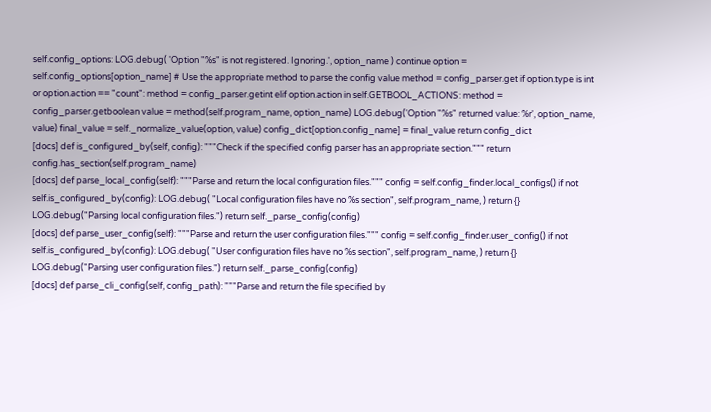self.config_options: LOG.debug( 'Option "%s" is not registered. Ignoring.', option_name ) continue option = self.config_options[option_name] # Use the appropriate method to parse the config value method = config_parser.get if option.type is int or option.action == "count": method = config_parser.getint elif option.action in self.GETBOOL_ACTIONS: method = config_parser.getboolean value = method(self.program_name, option_name) LOG.debug('Option "%s" returned value: %r', option_name, value) final_value = self._normalize_value(option, value) config_dict[option.config_name] = final_value return config_dict
[docs] def is_configured_by(self, config): """Check if the specified config parser has an appropriate section.""" return config.has_section(self.program_name)
[docs] def parse_local_config(self): """Parse and return the local configuration files.""" config = self.config_finder.local_configs() if not self.is_configured_by(config): LOG.debug( "Local configuration files have no %s section", self.program_name, ) return {} LOG.debug("Parsing local configuration files.") return self._parse_config(config)
[docs] def parse_user_config(self): """Parse and return the user configuration files.""" config = self.config_finder.user_config() if not self.is_configured_by(config): LOG.debug( "User configuration files have no %s section", self.program_name, ) return {} LOG.debug("Parsing user configuration files.") return self._parse_config(config)
[docs] def parse_cli_config(self, config_path): """Parse and return the file specified by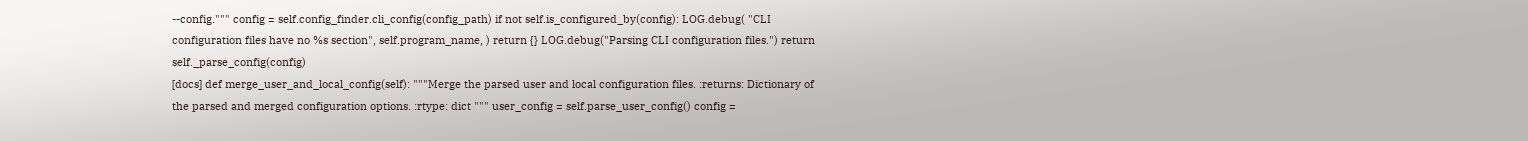--config.""" config = self.config_finder.cli_config(config_path) if not self.is_configured_by(config): LOG.debug( "CLI configuration files have no %s section", self.program_name, ) return {} LOG.debug("Parsing CLI configuration files.") return self._parse_config(config)
[docs] def merge_user_and_local_config(self): """Merge the parsed user and local configuration files. :returns: Dictionary of the parsed and merged configuration options. :rtype: dict """ user_config = self.parse_user_config() config =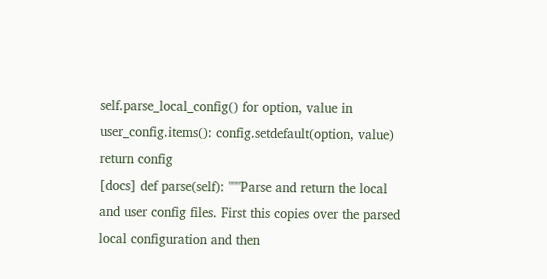self.parse_local_config() for option, value in user_config.items(): config.setdefault(option, value) return config
[docs] def parse(self): """Parse and return the local and user config files. First this copies over the parsed local configuration and then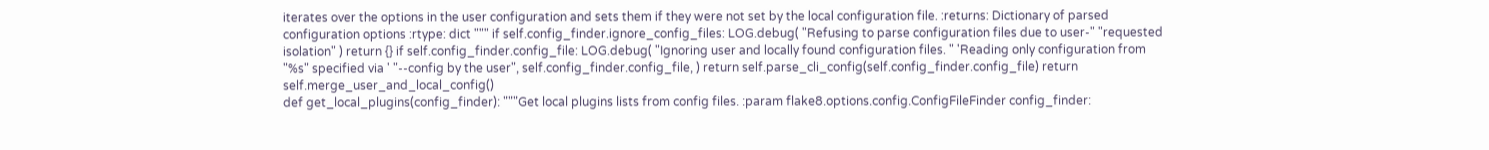iterates over the options in the user configuration and sets them if they were not set by the local configuration file. :returns: Dictionary of parsed configuration options :rtype: dict """ if self.config_finder.ignore_config_files: LOG.debug( "Refusing to parse configuration files due to user-" "requested isolation" ) return {} if self.config_finder.config_file: LOG.debug( "Ignoring user and locally found configuration files. " 'Reading only configuration from "%s" specified via ' "--config by the user", self.config_finder.config_file, ) return self.parse_cli_config(self.config_finder.config_file) return self.merge_user_and_local_config()
def get_local_plugins(config_finder): """Get local plugins lists from config files. :param flake8.options.config.ConfigFileFinder config_finder: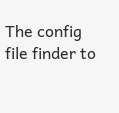The config file finder to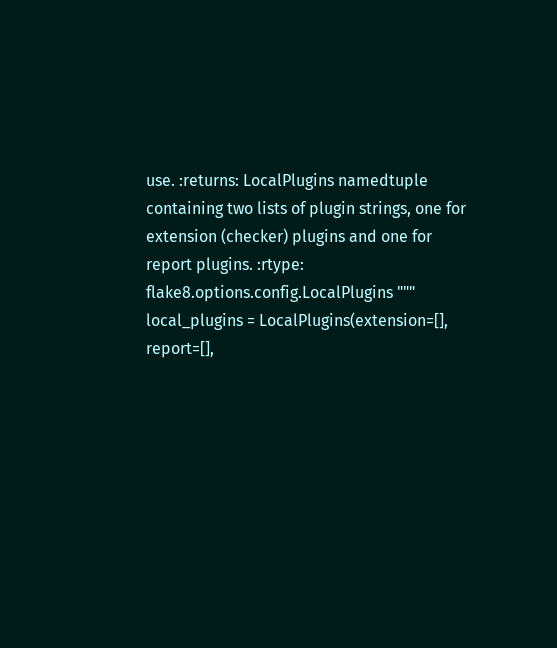use. :returns: LocalPlugins namedtuple containing two lists of plugin strings, one for extension (checker) plugins and one for report plugins. :rtype: flake8.options.config.LocalPlugins """ local_plugins = LocalPlugins(extension=[], report=[],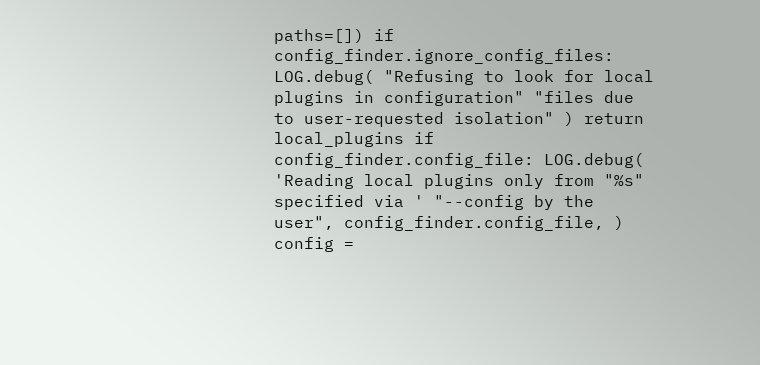paths=[]) if config_finder.ignore_config_files: LOG.debug( "Refusing to look for local plugins in configuration" "files due to user-requested isolation" ) return local_plugins if config_finder.config_file: LOG.debug( 'Reading local plugins only from "%s" specified via ' "--config by the user", config_finder.config_file, ) config =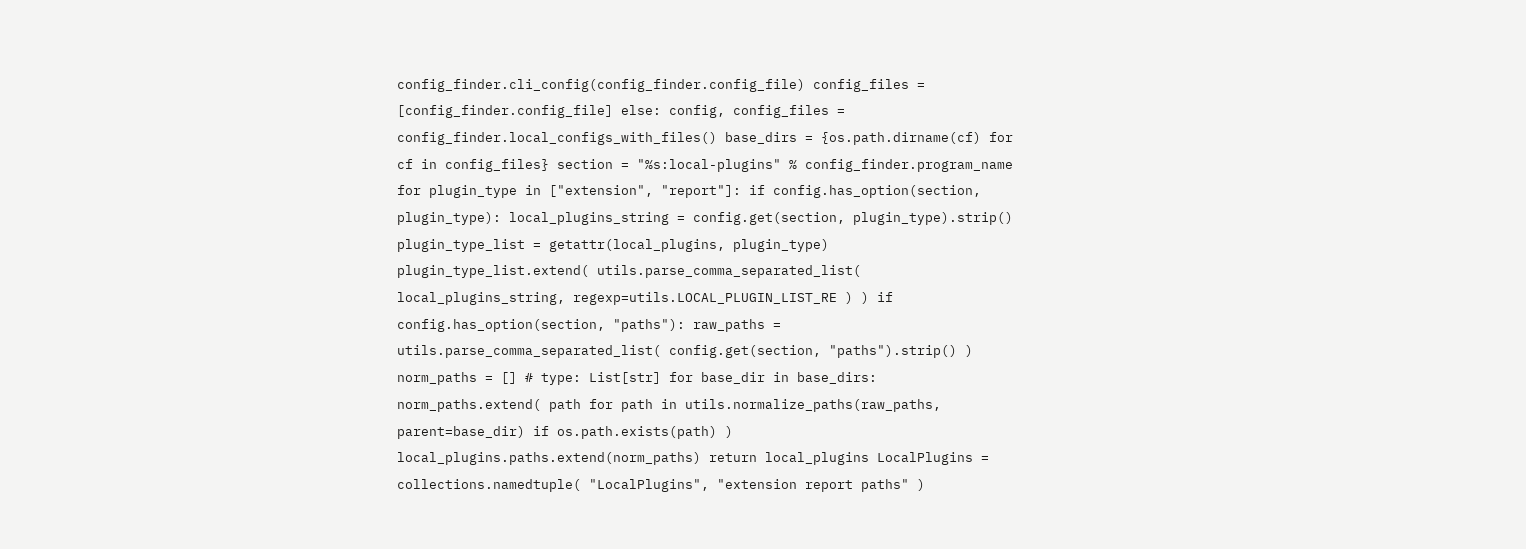config_finder.cli_config(config_finder.config_file) config_files = [config_finder.config_file] else: config, config_files = config_finder.local_configs_with_files() base_dirs = {os.path.dirname(cf) for cf in config_files} section = "%s:local-plugins" % config_finder.program_name for plugin_type in ["extension", "report"]: if config.has_option(section, plugin_type): local_plugins_string = config.get(section, plugin_type).strip() plugin_type_list = getattr(local_plugins, plugin_type) plugin_type_list.extend( utils.parse_comma_separated_list( local_plugins_string, regexp=utils.LOCAL_PLUGIN_LIST_RE ) ) if config.has_option(section, "paths"): raw_paths = utils.parse_comma_separated_list( config.get(section, "paths").strip() ) norm_paths = [] # type: List[str] for base_dir in base_dirs: norm_paths.extend( path for path in utils.normalize_paths(raw_paths, parent=base_dir) if os.path.exists(path) ) local_plugins.paths.extend(norm_paths) return local_plugins LocalPlugins = collections.namedtuple( "LocalPlugins", "extension report paths" )